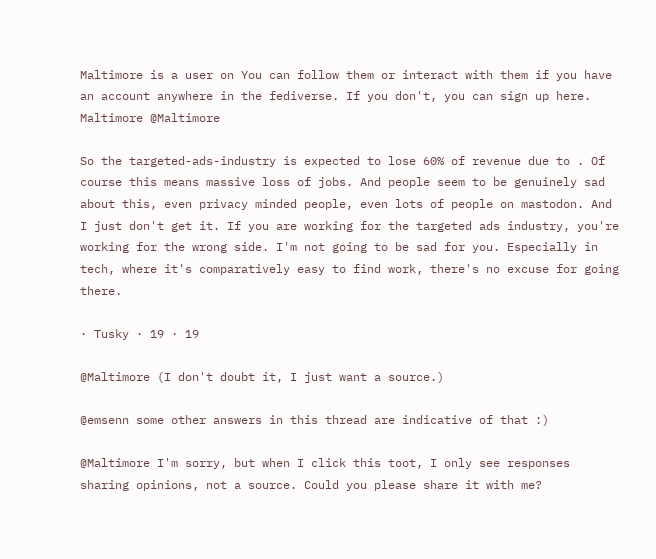Maltimore is a user on You can follow them or interact with them if you have an account anywhere in the fediverse. If you don't, you can sign up here.
Maltimore @Maltimore

So the targeted-ads-industry is expected to lose 60% of revenue due to . Of course this means massive loss of jobs. And people seem to be genuinely sad about this, even privacy minded people, even lots of people on mastodon. And I just don't get it. If you are working for the targeted ads industry, you're working for the wrong side. I'm not going to be sad for you. Especially in tech, where it's comparatively easy to find work, there's no excuse for going there.

· Tusky · 19 · 19

@Maltimore (I don't doubt it, I just want a source.)

@emsenn some other answers in this thread are indicative of that :)

@Maltimore I'm sorry, but when I click this toot, I only see responses sharing opinions, not a source. Could you please share it with me?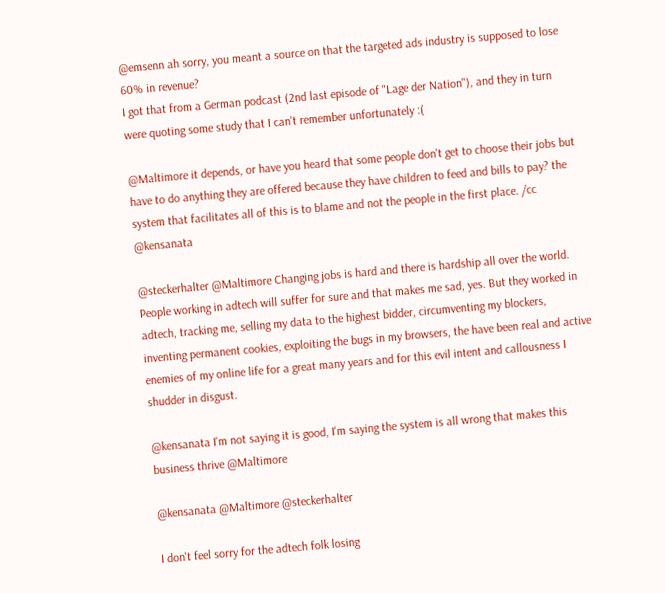@emsenn ah sorry, you meant a source on that the targeted ads industry is supposed to lose 60% in revenue?
I got that from a German podcast (2nd last episode of "Lage der Nation"), and they in turn were quoting some study that I can't remember unfortunately :(

@Maltimore it depends, or have you heard that some people don't get to choose their jobs but have to do anything they are offered because they have children to feed and bills to pay? the system that facilitates all of this is to blame and not the people in the first place. /cc @kensanata

@steckerhalter @Maltimore Changing jobs is hard and there is hardship all over the world. People working in adtech will suffer for sure and that makes me sad, yes. But they worked in adtech, tracking me, selling my data to the highest bidder, circumventing my blockers, inventing permanent cookies, exploiting the bugs in my browsers, the have been real and active enemies of my online life for a great many years and for this evil intent and callousness I shudder in disgust.

@kensanata I'm not saying it is good, I'm saying the system is all wrong that makes this business thrive @Maltimore

@kensanata @Maltimore @steckerhalter

I don't feel sorry for the adtech folk losing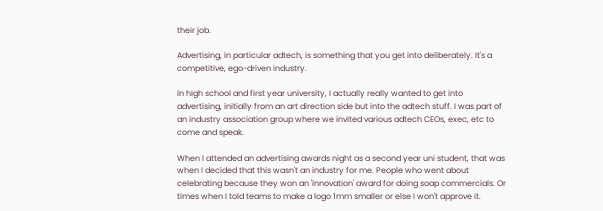their job.

Advertising, in particular adtech, is something that you get into deliberately. It's a competitive, ego-driven industry.

In high school and first year university, I actually really wanted to get into advertising, initially from an art direction side but into the adtech stuff. I was part of an industry association group where we invited various adtech CEOs, exec, etc to come and speak.

When I attended an advertising awards night as a second year uni student, that was when I decided that this wasn't an industry for me. People who went about celebrating because they won an 'innovation' award for doing soap commercials. Or times when I told teams to make a logo 1mm smaller or else I won't approve it.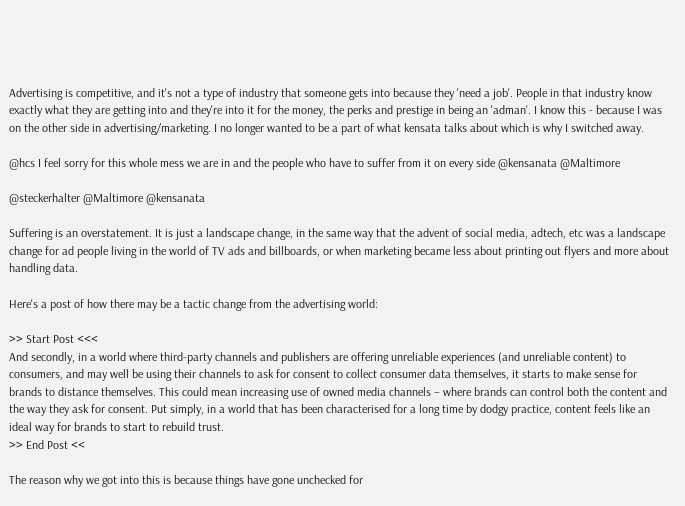Advertising is competitive, and it's not a type of industry that someone gets into because they 'need a job'. People in that industry know exactly what they are getting into and they're into it for the money, the perks and prestige in being an 'adman'. I know this - because I was on the other side in advertising/marketing. I no longer wanted to be a part of what kensata talks about which is why I switched away.

@hcs I feel sorry for this whole mess we are in and the people who have to suffer from it on every side @kensanata @Maltimore

@steckerhalter @Maltimore @kensanata

Suffering is an overstatement. It is just a landscape change, in the same way that the advent of social media, adtech, etc was a landscape change for ad people living in the world of TV ads and billboards, or when marketing became less about printing out flyers and more about handling data.

Here's a post of how there may be a tactic change from the advertising world:

>> Start Post <<<
And secondly, in a world where third-party channels and publishers are offering unreliable experiences (and unreliable content) to consumers, and may well be using their channels to ask for consent to collect consumer data themselves, it starts to make sense for brands to distance themselves. This could mean increasing use of owned media channels – where brands can control both the content and the way they ask for consent. Put simply, in a world that has been characterised for a long time by dodgy practice, content feels like an ideal way for brands to start to rebuild trust.
>> End Post <<

The reason why we got into this is because things have gone unchecked for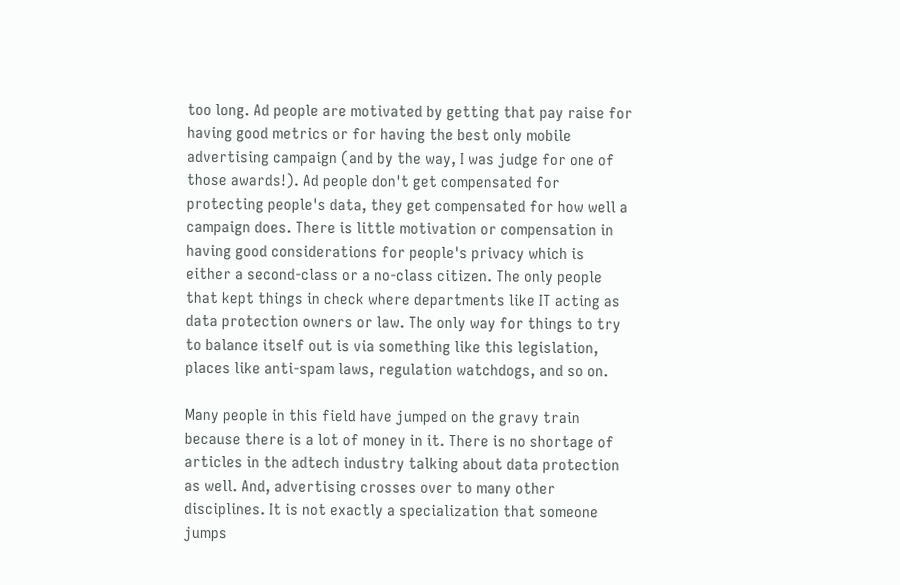too long. Ad people are motivated by getting that pay raise for having good metrics or for having the best only mobile advertising campaign (and by the way, I was judge for one of those awards!). Ad people don't get compensated for protecting people's data, they get compensated for how well a campaign does. There is little motivation or compensation in having good considerations for people's privacy which is either a second-class or a no-class citizen. The only people that kept things in check where departments like IT acting as data protection owners or law. The only way for things to try to balance itself out is via something like this legislation, places like anti-spam laws, regulation watchdogs, and so on.

Many people in this field have jumped on the gravy train because there is a lot of money in it. There is no shortage of articles in the adtech industry talking about data protection as well. And, advertising crosses over to many other disciplines. It is not exactly a specialization that someone jumps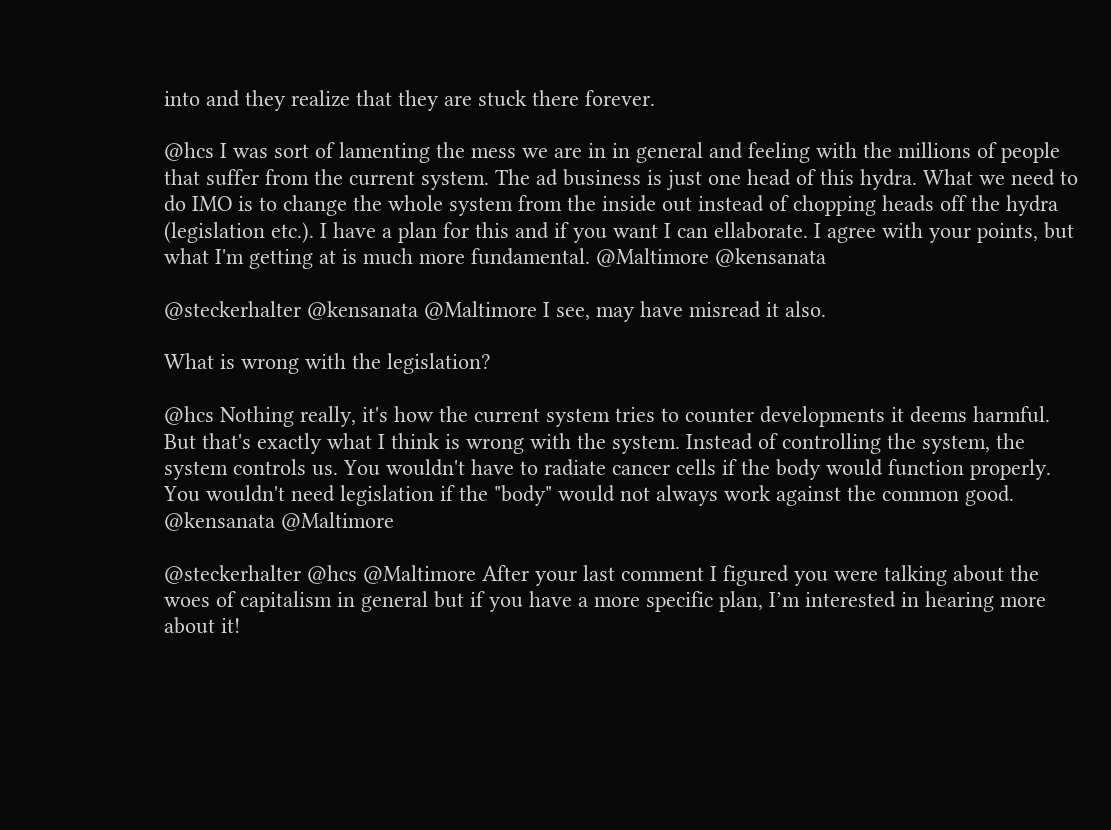into and they realize that they are stuck there forever.

@hcs I was sort of lamenting the mess we are in in general and feeling with the millions of people that suffer from the current system. The ad business is just one head of this hydra. What we need to do IMO is to change the whole system from the inside out instead of chopping heads off the hydra (legislation etc.). I have a plan for this and if you want I can ellaborate. I agree with your points, but what I'm getting at is much more fundamental. @Maltimore @kensanata

@steckerhalter @kensanata @Maltimore I see, may have misread it also.

What is wrong with the legislation?

@hcs Nothing really, it's how the current system tries to counter developments it deems harmful. But that's exactly what I think is wrong with the system. Instead of controlling the system, the system controls us. You wouldn't have to radiate cancer cells if the body would function properly. You wouldn't need legislation if the "body" would not always work against the common good. @kensanata @Maltimore

@steckerhalter @hcs @Maltimore After your last comment I figured you were talking about the woes of capitalism in general but if you have a more specific plan, I’m interested in hearing more about it!